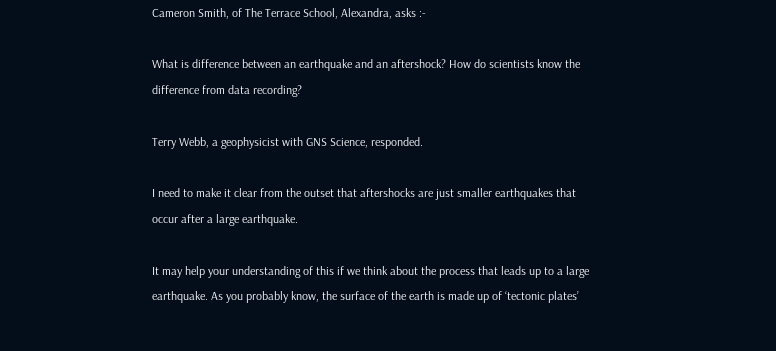Cameron Smith, of The Terrace School, Alexandra, asks :-

What is difference between an earthquake and an aftershock? How do scientists know the difference from data recording?

Terry Webb, a geophysicist with GNS Science, responded.

I need to make it clear from the outset that aftershocks are just smaller earthquakes that occur after a large earthquake.

It may help your understanding of this if we think about the process that leads up to a large earthquake. As you probably know, the surface of the earth is made up of ‘tectonic plates’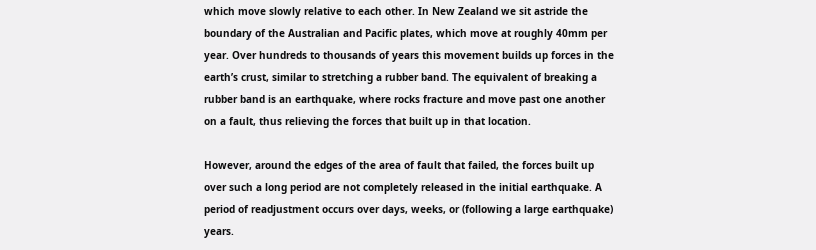which move slowly relative to each other. In New Zealand we sit astride the boundary of the Australian and Pacific plates, which move at roughly 40mm per year. Over hundreds to thousands of years this movement builds up forces in the earth’s crust, similar to stretching a rubber band. The equivalent of breaking a rubber band is an earthquake, where rocks fracture and move past one another on a fault, thus relieving the forces that built up in that location.

However, around the edges of the area of fault that failed, the forces built up over such a long period are not completely released in the initial earthquake. A period of readjustment occurs over days, weeks, or (following a large earthquake) years.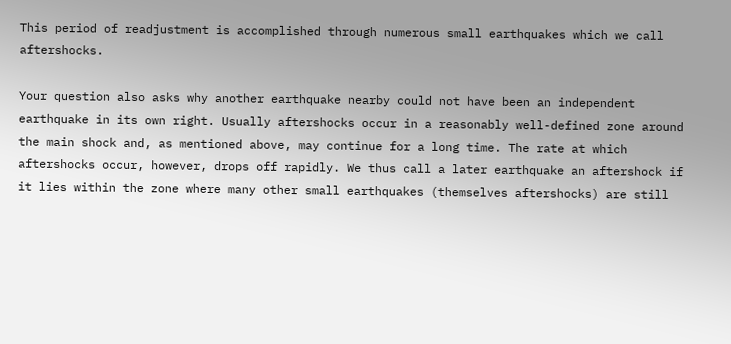This period of readjustment is accomplished through numerous small earthquakes which we call aftershocks.

Your question also asks why another earthquake nearby could not have been an independent earthquake in its own right. Usually aftershocks occur in a reasonably well-defined zone around the main shock and, as mentioned above, may continue for a long time. The rate at which aftershocks occur, however, drops off rapidly. We thus call a later earthquake an aftershock if it lies within the zone where many other small earthquakes (themselves aftershocks) are still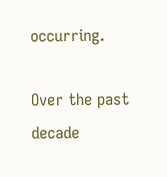occurring.

Over the past decade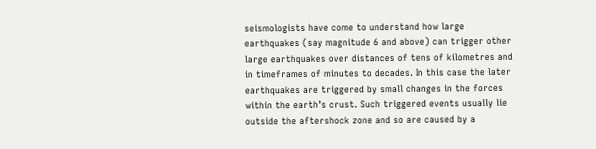seismologists have come to understand how large earthquakes (say magnitude 6 and above) can trigger other large earthquakes over distances of tens of kilometres and in timeframes of minutes to decades. In this case the later earthquakes are triggered by small changes in the forces within the earth’s crust. Such triggered events usually lie outside the aftershock zone and so are caused by a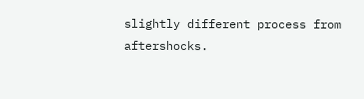slightly different process from aftershocks.